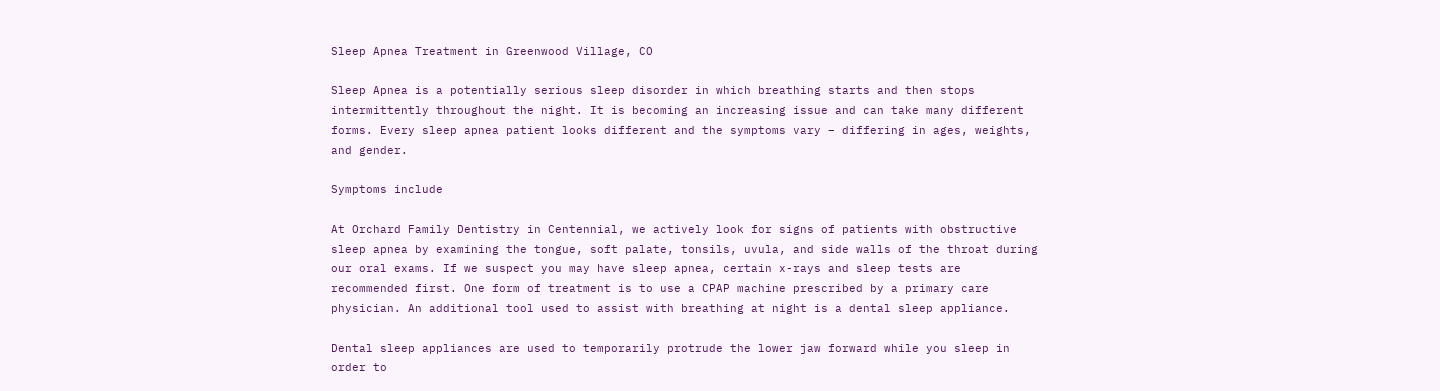Sleep Apnea Treatment in Greenwood Village, CO

Sleep Apnea is a potentially serious sleep disorder in which breathing starts and then stops intermittently throughout the night. It is becoming an increasing issue and can take many different forms. Every sleep apnea patient looks different and the symptoms vary – differing in ages, weights, and gender.

Symptoms include

At Orchard Family Dentistry in Centennial, we actively look for signs of patients with obstructive sleep apnea by examining the tongue, soft palate, tonsils, uvula, and side walls of the throat during our oral exams. If we suspect you may have sleep apnea, certain x-rays and sleep tests are recommended first. One form of treatment is to use a CPAP machine prescribed by a primary care physician. An additional tool used to assist with breathing at night is a dental sleep appliance.

Dental sleep appliances are used to temporarily protrude the lower jaw forward while you sleep in order to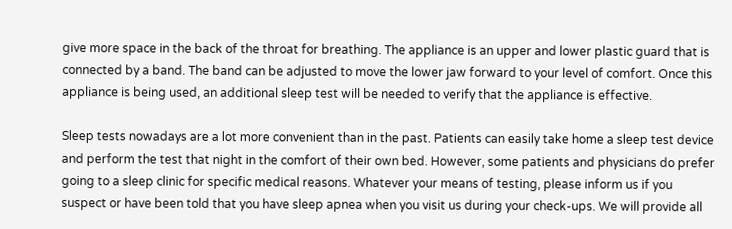give more space in the back of the throat for breathing. The appliance is an upper and lower plastic guard that is connected by a band. The band can be adjusted to move the lower jaw forward to your level of comfort. Once this appliance is being used, an additional sleep test will be needed to verify that the appliance is effective.

Sleep tests nowadays are a lot more convenient than in the past. Patients can easily take home a sleep test device and perform the test that night in the comfort of their own bed. However, some patients and physicians do prefer going to a sleep clinic for specific medical reasons. Whatever your means of testing, please inform us if you suspect or have been told that you have sleep apnea when you visit us during your check-ups. We will provide all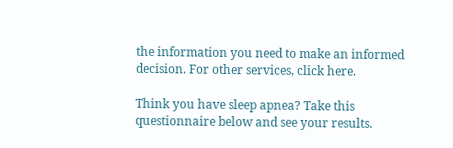the information you need to make an informed decision. For other services, click here.

Think you have sleep apnea? Take this questionnaire below and see your results.